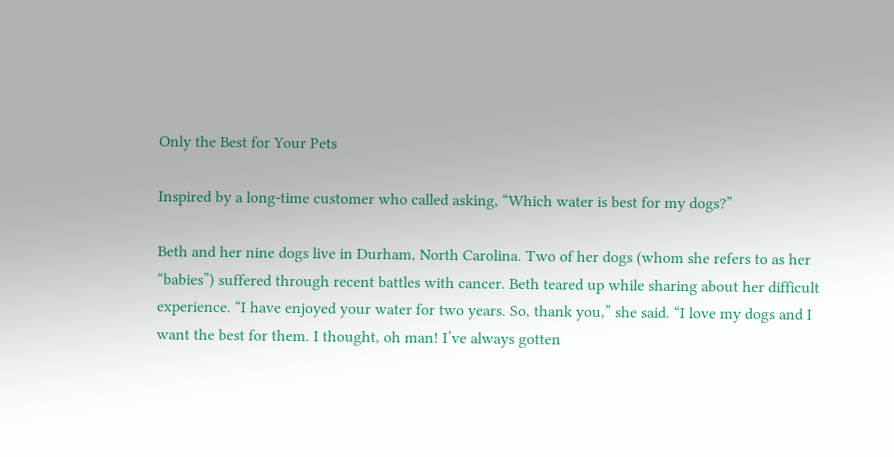Only the Best for Your Pets

Inspired by a long-time customer who called asking, “Which water is best for my dogs?”

Beth and her nine dogs live in Durham, North Carolina. Two of her dogs (whom she refers to as her “babies”) suffered through recent battles with cancer. Beth teared up while sharing about her difficult experience. “I have enjoyed your water for two years. So, thank you,” she said. “I love my dogs and I want the best for them. I thought, oh man! I’ve always gotten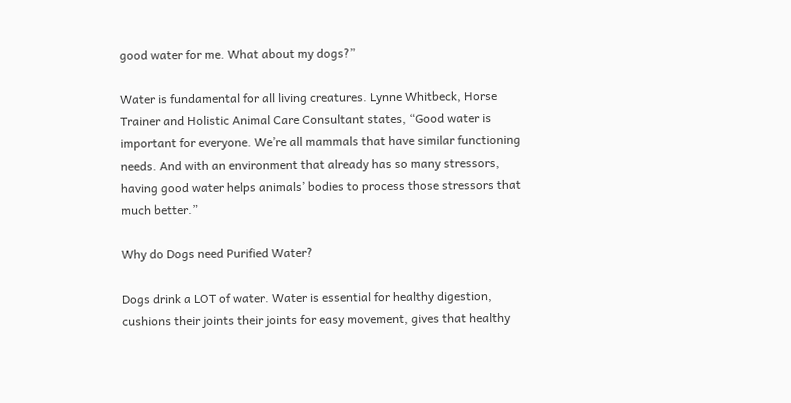good water for me. What about my dogs?”

Water is fundamental for all living creatures. Lynne Whitbeck, Horse Trainer and Holistic Animal Care Consultant states, “Good water is important for everyone. We’re all mammals that have similar functioning needs. And with an environment that already has so many stressors, having good water helps animals’ bodies to process those stressors that much better.”

Why do Dogs need Purified Water?

Dogs drink a LOT of water. Water is essential for healthy digestion, cushions their joints their joints for easy movement, gives that healthy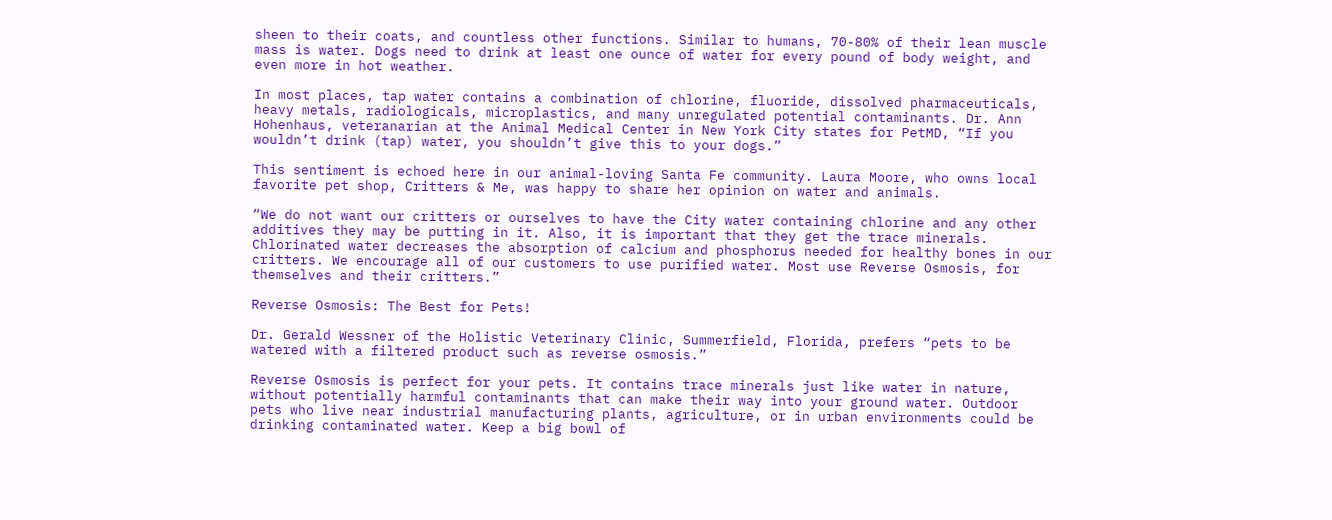sheen to their coats, and countless other functions. Similar to humans, 70-80% of their lean muscle mass is water. Dogs need to drink at least one ounce of water for every pound of body weight, and even more in hot weather.

In most places, tap water contains a combination of chlorine, fluoride, dissolved pharmaceuticals, heavy metals, radiologicals, microplastics, and many unregulated potential contaminants. Dr. Ann Hohenhaus, veteranarian at the Animal Medical Center in New York City states for PetMD, “If you wouldn’t drink (tap) water, you shouldn’t give this to your dogs.”

This sentiment is echoed here in our animal-loving Santa Fe community. Laura Moore, who owns local favorite pet shop, Critters & Me, was happy to share her opinion on water and animals.

“We do not want our critters or ourselves to have the City water containing chlorine and any other additives they may be putting in it. Also, it is important that they get the trace minerals. Chlorinated water decreases the absorption of calcium and phosphorus needed for healthy bones in our critters. We encourage all of our customers to use purified water. Most use Reverse Osmosis, for themselves and their critters.”

Reverse Osmosis: The Best for Pets!

Dr. Gerald Wessner of the Holistic Veterinary Clinic, Summerfield, Florida, prefers “pets to be watered with a filtered product such as reverse osmosis.”

Reverse Osmosis is perfect for your pets. It contains trace minerals just like water in nature, without potentially harmful contaminants that can make their way into your ground water. Outdoor pets who live near industrial manufacturing plants, agriculture, or in urban environments could be drinking contaminated water. Keep a big bowl of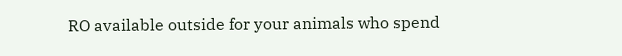RO available outside for your animals who spend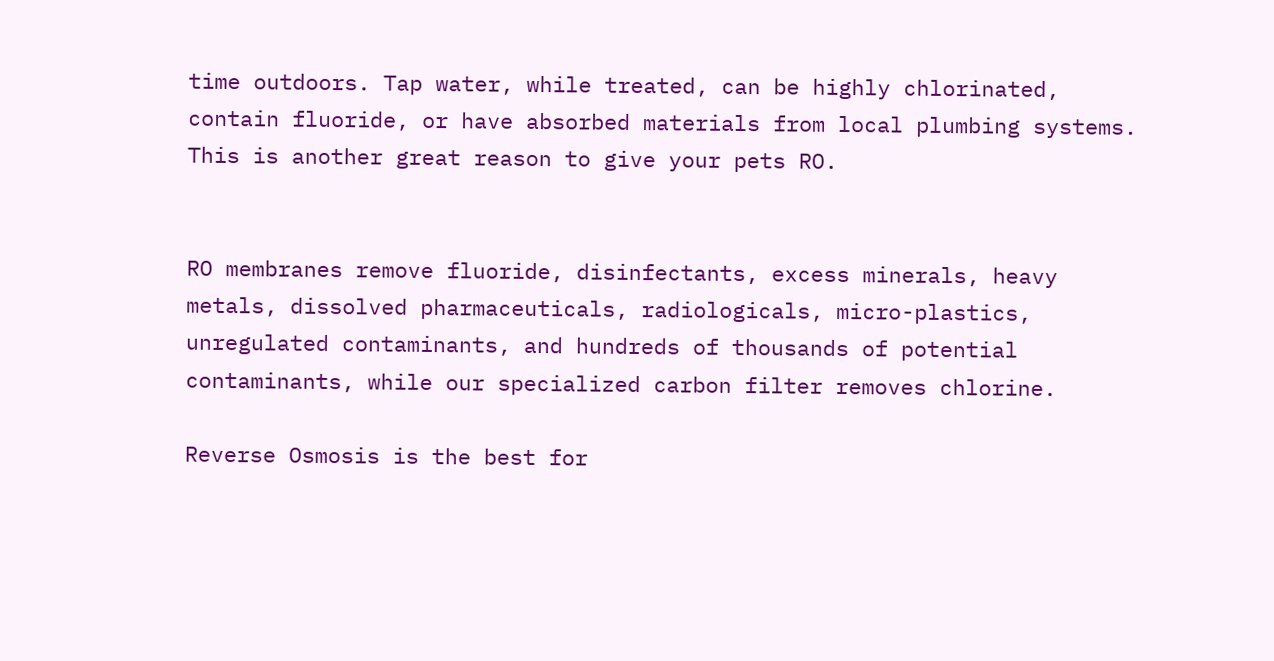time outdoors. Tap water, while treated, can be highly chlorinated, contain fluoride, or have absorbed materials from local plumbing systems. This is another great reason to give your pets RO.


RO membranes remove fluoride, disinfectants, excess minerals, heavy metals, dissolved pharmaceuticals, radiologicals, micro-plastics, unregulated contaminants, and hundreds of thousands of potential contaminants, while our specialized carbon filter removes chlorine.

Reverse Osmosis is the best for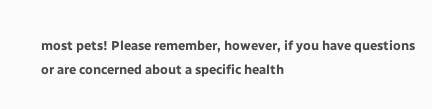most pets! Please remember, however, if you have questions or are concerned about a specific health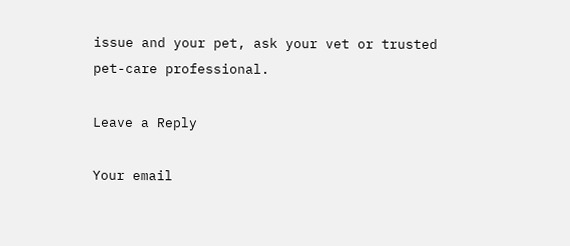issue and your pet, ask your vet or trusted pet-care professional.

Leave a Reply

Your email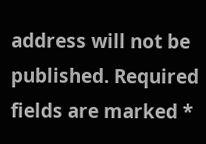address will not be published. Required fields are marked *